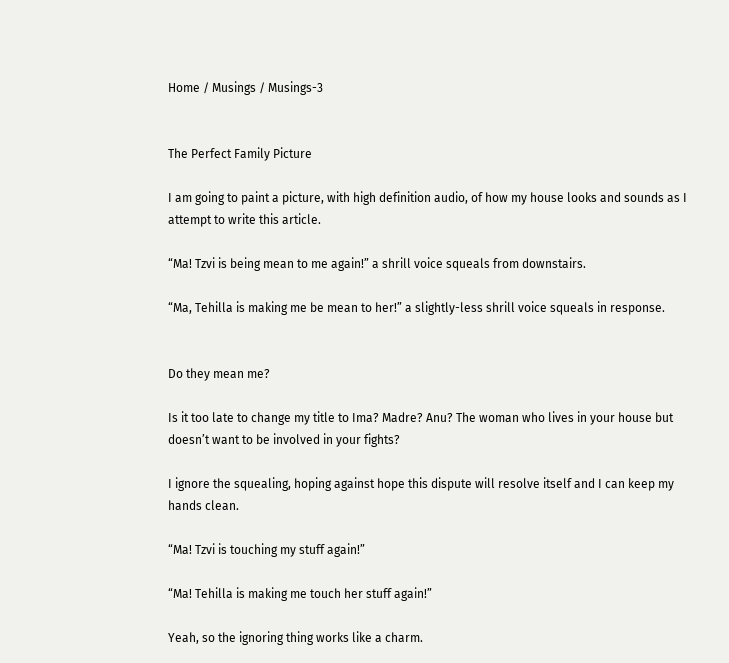Home / Musings / Musings-3


The Perfect Family Picture

I am going to paint a picture, with high definition audio, of how my house looks and sounds as I attempt to write this article.

“Ma! Tzvi is being mean to me again!” a shrill voice squeals from downstairs.

“Ma, Tehilla is making me be mean to her!” a slightly-less shrill voice squeals in response.


Do they mean me?

Is it too late to change my title to Ima? Madre? Anu? The woman who lives in your house but doesn’t want to be involved in your fights?

I ignore the squealing, hoping against hope this dispute will resolve itself and I can keep my hands clean.

“Ma! Tzvi is touching my stuff again!”

“Ma! Tehilla is making me touch her stuff again!”

Yeah, so the ignoring thing works like a charm.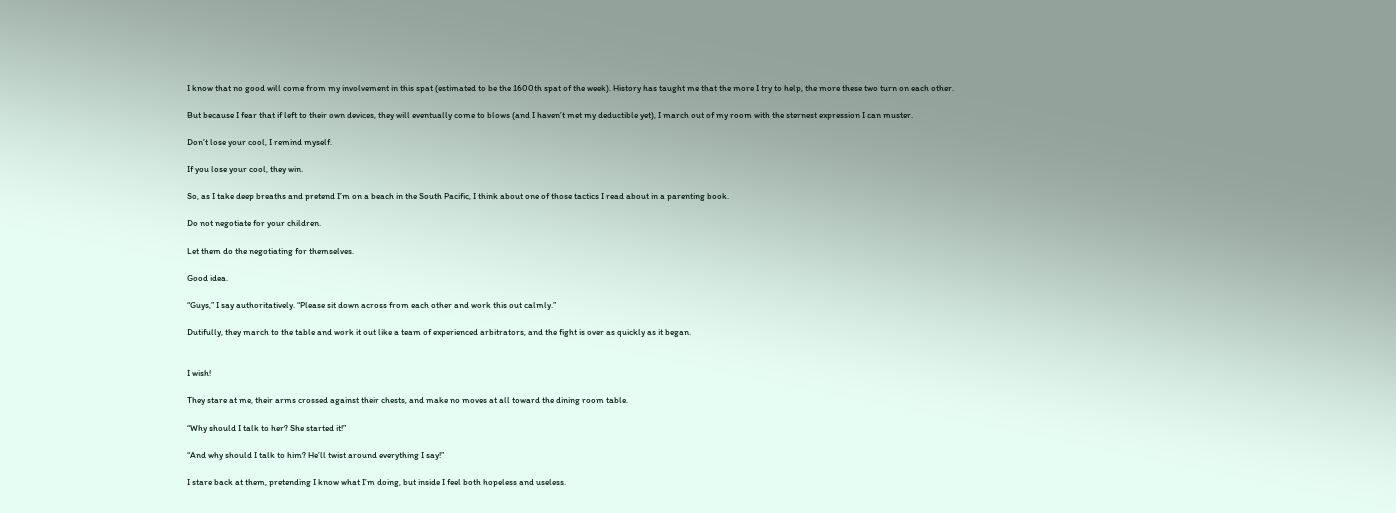I know that no good will come from my involvement in this spat (estimated to be the 1600th spat of the week). History has taught me that the more I try to help, the more these two turn on each other.

But because I fear that if left to their own devices, they will eventually come to blows (and I haven’t met my deductible yet), I march out of my room with the sternest expression I can muster.

Don’t lose your cool, I remind myself.

If you lose your cool, they win.

So, as I take deep breaths and pretend I’m on a beach in the South Pacific, I think about one of those tactics I read about in a parenting book.

Do not negotiate for your children.

Let them do the negotiating for themselves.

Good idea.

“Guys,” I say authoritatively. “Please sit down across from each other and work this out calmly.”

Dutifully, they march to the table and work it out like a team of experienced arbitrators, and the fight is over as quickly as it began.


I wish!

They stare at me, their arms crossed against their chests, and make no moves at all toward the dining room table.

“Why should I talk to her? She started it!”

“And why should I talk to him? He’ll twist around everything I say!”

I stare back at them, pretending I know what I’m doing, but inside I feel both hopeless and useless.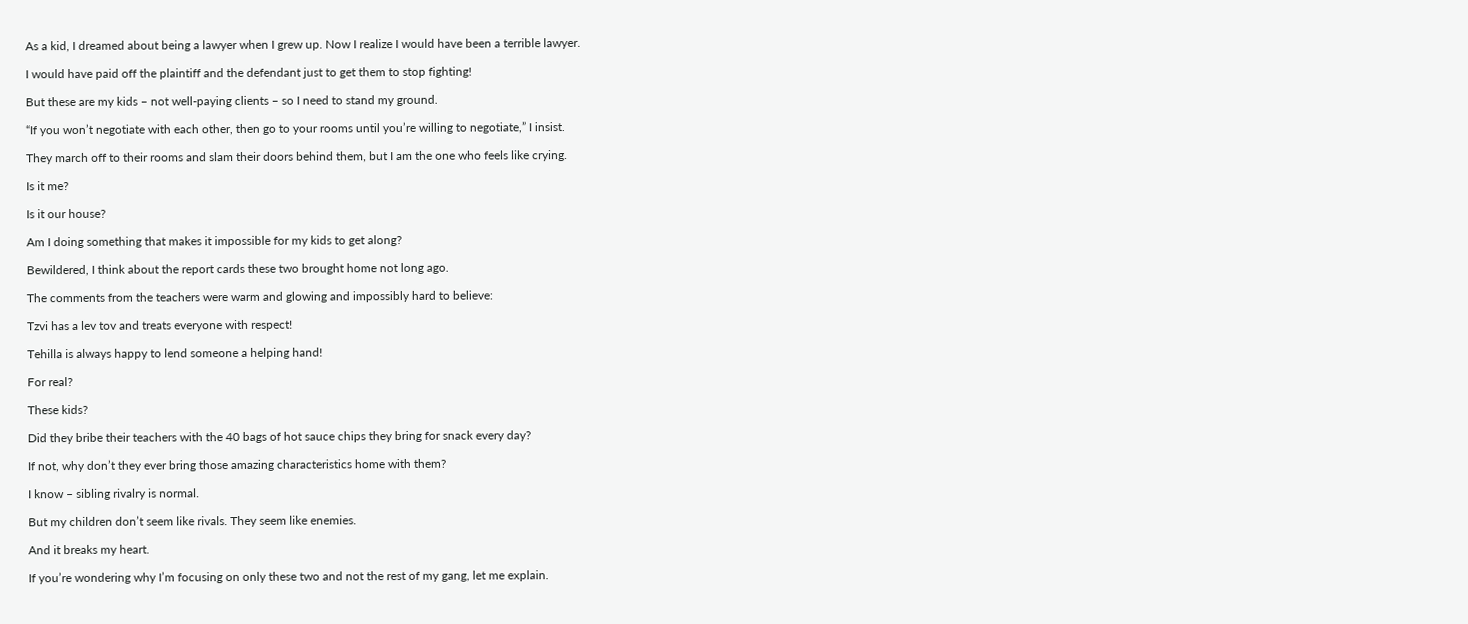As a kid, I dreamed about being a lawyer when I grew up. Now I realize I would have been a terrible lawyer.

I would have paid off the plaintiff and the defendant just to get them to stop fighting!

But these are my kids – not well-paying clients – so I need to stand my ground.

“If you won’t negotiate with each other, then go to your rooms until you’re willing to negotiate,” I insist.

They march off to their rooms and slam their doors behind them, but I am the one who feels like crying.

Is it me?

Is it our house?

Am I doing something that makes it impossible for my kids to get along?

Bewildered, I think about the report cards these two brought home not long ago.

The comments from the teachers were warm and glowing and impossibly hard to believe:

Tzvi has a lev tov and treats everyone with respect!

Tehilla is always happy to lend someone a helping hand!

For real?

These kids?

Did they bribe their teachers with the 40 bags of hot sauce chips they bring for snack every day?

If not, why don’t they ever bring those amazing characteristics home with them?

I know – sibling rivalry is normal.

But my children don’t seem like rivals. They seem like enemies.

And it breaks my heart.

If you’re wondering why I’m focusing on only these two and not the rest of my gang, let me explain.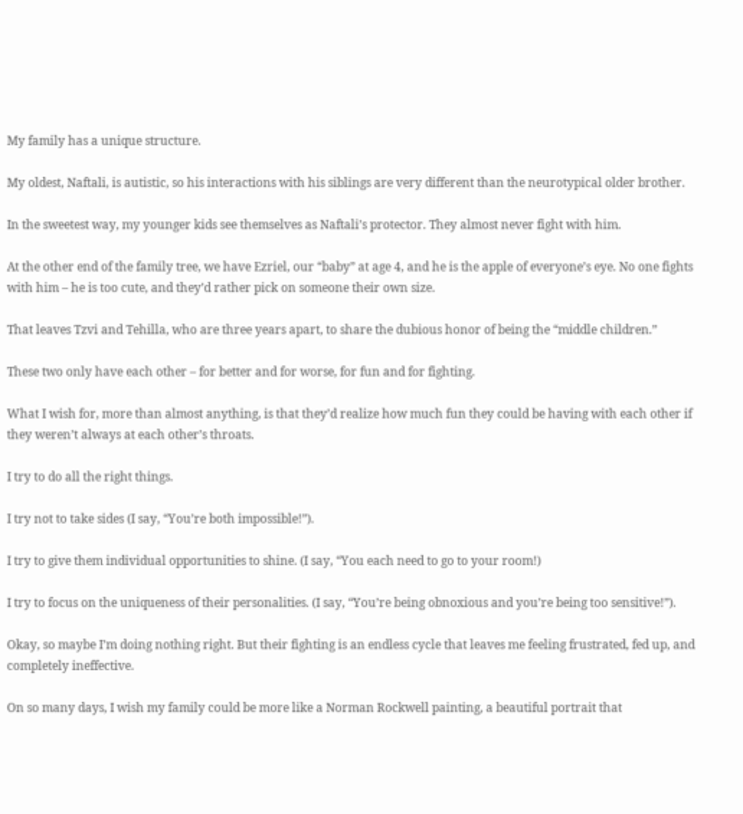My family has a unique structure.

My oldest, Naftali, is autistic, so his interactions with his siblings are very different than the neurotypical older brother.

In the sweetest way, my younger kids see themselves as Naftali’s protector. They almost never fight with him.

At the other end of the family tree, we have Ezriel, our “baby” at age 4, and he is the apple of everyone’s eye. No one fights with him – he is too cute, and they’d rather pick on someone their own size.

That leaves Tzvi and Tehilla, who are three years apart, to share the dubious honor of being the “middle children.”

These two only have each other – for better and for worse, for fun and for fighting.

What I wish for, more than almost anything, is that they’d realize how much fun they could be having with each other if they weren’t always at each other’s throats.

I try to do all the right things.

I try not to take sides (I say, “You’re both impossible!”).

I try to give them individual opportunities to shine. (I say, “You each need to go to your room!)

I try to focus on the uniqueness of their personalities. (I say, “You’re being obnoxious and you’re being too sensitive!”).

Okay, so maybe I’m doing nothing right. But their fighting is an endless cycle that leaves me feeling frustrated, fed up, and completely ineffective.

On so many days, I wish my family could be more like a Norman Rockwell painting, a beautiful portrait that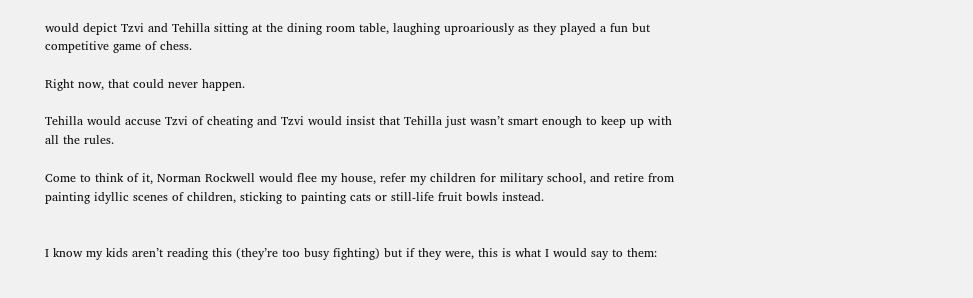would depict Tzvi and Tehilla sitting at the dining room table, laughing uproariously as they played a fun but competitive game of chess.

Right now, that could never happen.

Tehilla would accuse Tzvi of cheating and Tzvi would insist that Tehilla just wasn’t smart enough to keep up with all the rules.

Come to think of it, Norman Rockwell would flee my house, refer my children for military school, and retire from painting idyllic scenes of children, sticking to painting cats or still-life fruit bowls instead.


I know my kids aren’t reading this (they’re too busy fighting) but if they were, this is what I would say to them: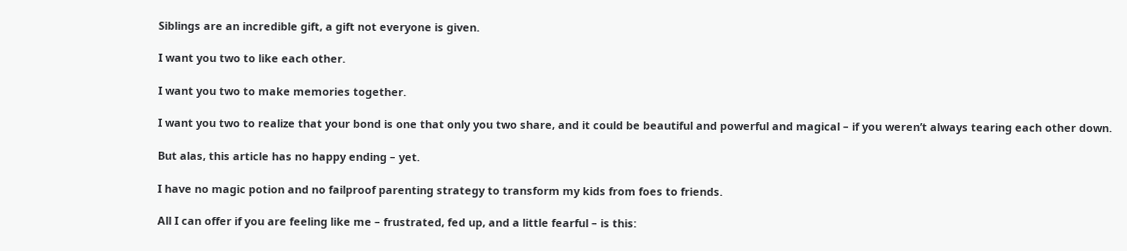Siblings are an incredible gift, a gift not everyone is given.

I want you two to like each other.

I want you two to make memories together.

I want you two to realize that your bond is one that only you two share, and it could be beautiful and powerful and magical – if you weren’t always tearing each other down.

But alas, this article has no happy ending – yet.

I have no magic potion and no failproof parenting strategy to transform my kids from foes to friends.

All I can offer if you are feeling like me – frustrated, fed up, and a little fearful – is this: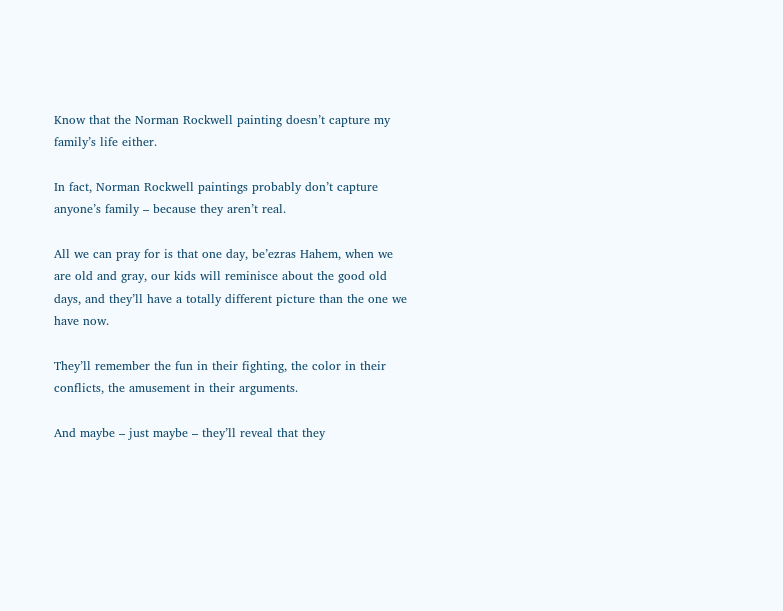Know that the Norman Rockwell painting doesn’t capture my family’s life either.

In fact, Norman Rockwell paintings probably don’t capture anyone’s family – because they aren’t real.

All we can pray for is that one day, be’ezras Hahem, when we are old and gray, our kids will reminisce about the good old days, and they’ll have a totally different picture than the one we have now.

They’ll remember the fun in their fighting, the color in their conflicts, the amusement in their arguments.

And maybe – just maybe – they’ll reveal that they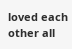loved each other all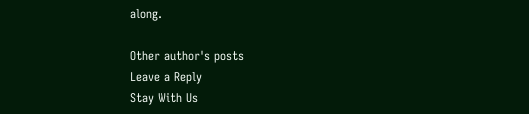along.

Other author's posts
Leave a Reply
Stay With Us